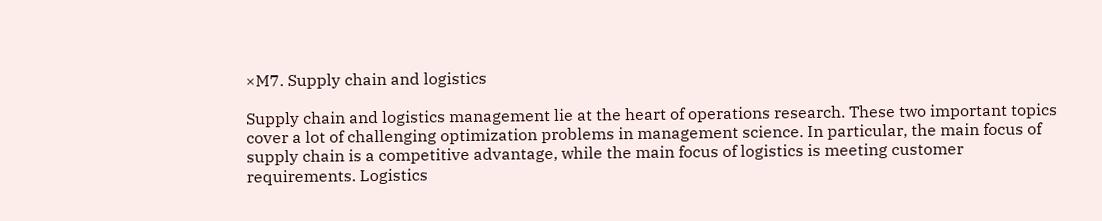×M7. Supply chain and logistics

Supply chain and logistics management lie at the heart of operations research. These two important topics cover a lot of challenging optimization problems in management science. In particular, the main focus of supply chain is a competitive advantage, while the main focus of logistics is meeting customer requirements. Logistics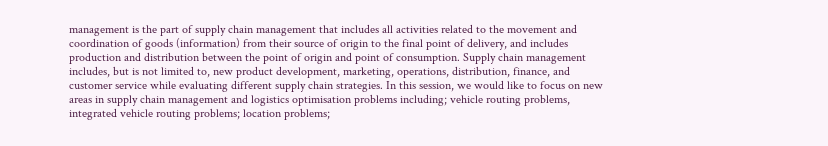management is the part of supply chain management that includes all activities related to the movement and coordination of goods (information) from their source of origin to the final point of delivery, and includes production and distribution between the point of origin and point of consumption. Supply chain management includes, but is not limited to, new product development, marketing, operations, distribution, finance, and customer service while evaluating different supply chain strategies. In this session, we would like to focus on new areas in supply chain management and logistics optimisation problems including; vehicle routing problems, integrated vehicle routing problems; location problems;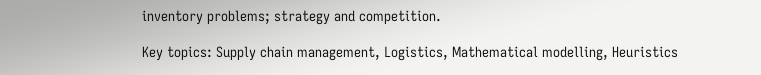inventory problems; strategy and competition.

Key topics: Supply chain management, Logistics, Mathematical modelling, Heuristics